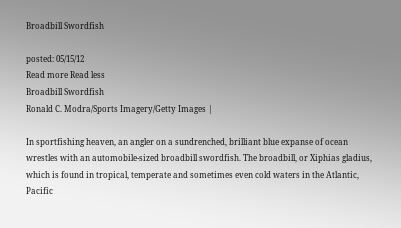Broadbill Swordfish

posted: 05/15/12
Read more Read less
Broadbill Swordfish
Ronald C. Modra/Sports Imagery/Getty Images |

In sportfishing heaven, an angler on a sundrenched, brilliant blue expanse of ocean wrestles with an automobile-sized broadbill swordfish. The broadbill, or Xiphias gladius, which is found in tropical, temperate and sometimes even cold waters in the Atlantic, Pacific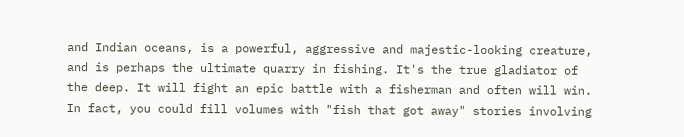and Indian oceans, is a powerful, aggressive and majestic-looking creature, and is perhaps the ultimate quarry in fishing. It's the true gladiator of the deep. It will fight an epic battle with a fisherman and often will win. In fact, you could fill volumes with "fish that got away" stories involving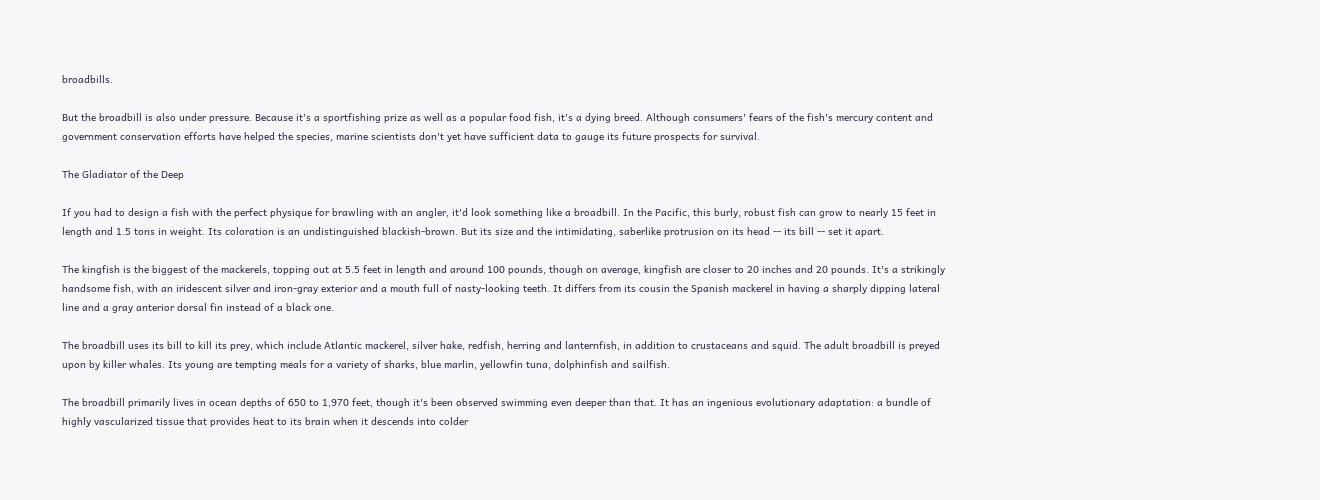broadbills.

But the broadbill is also under pressure. Because it's a sportfishing prize as well as a popular food fish, it's a dying breed. Although consumers' fears of the fish's mercury content and government conservation efforts have helped the species, marine scientists don't yet have sufficient data to gauge its future prospects for survival.

The Gladiator of the Deep

If you had to design a fish with the perfect physique for brawling with an angler, it'd look something like a broadbill. In the Pacific, this burly, robust fish can grow to nearly 15 feet in length and 1.5 tons in weight. Its coloration is an undistinguished blackish-brown. But its size and the intimidating, saberlike protrusion on its head -- its bill -- set it apart.

The kingfish is the biggest of the mackerels, topping out at 5.5 feet in length and around 100 pounds, though on average, kingfish are closer to 20 inches and 20 pounds. It's a strikingly handsome fish, with an iridescent silver and iron-gray exterior and a mouth full of nasty-looking teeth. It differs from its cousin the Spanish mackerel in having a sharply dipping lateral line and a gray anterior dorsal fin instead of a black one.

The broadbill uses its bill to kill its prey, which include Atlantic mackerel, silver hake, redfish, herring and lanternfish, in addition to crustaceans and squid. The adult broadbill is preyed upon by killer whales. Its young are tempting meals for a variety of sharks, blue marlin, yellowfin tuna, dolphinfish and sailfish.

The broadbill primarily lives in ocean depths of 650 to 1,970 feet, though it's been observed swimming even deeper than that. It has an ingenious evolutionary adaptation: a bundle of highly vascularized tissue that provides heat to its brain when it descends into colder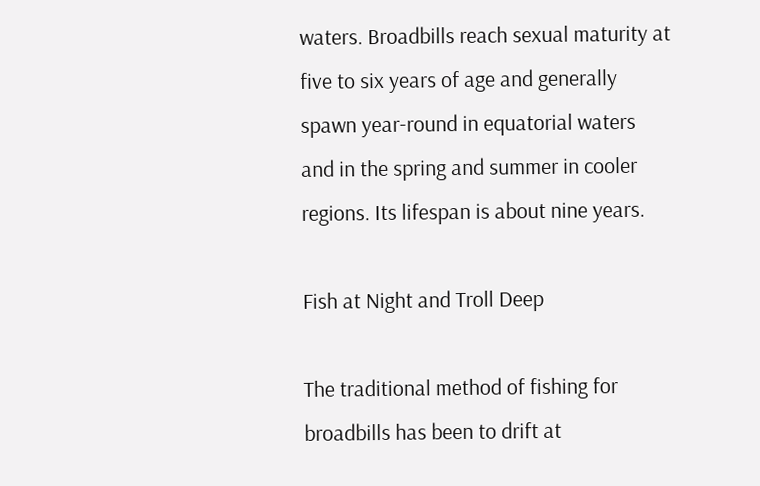waters. Broadbills reach sexual maturity at five to six years of age and generally spawn year-round in equatorial waters and in the spring and summer in cooler regions. Its lifespan is about nine years.

Fish at Night and Troll Deep

The traditional method of fishing for broadbills has been to drift at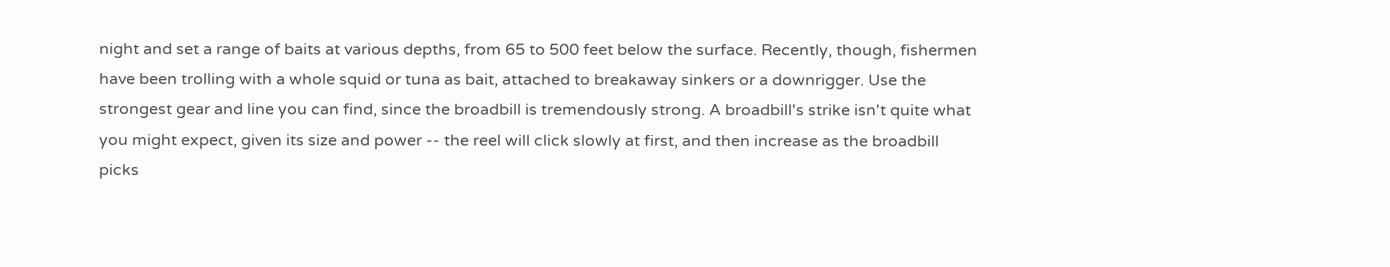night and set a range of baits at various depths, from 65 to 500 feet below the surface. Recently, though, fishermen have been trolling with a whole squid or tuna as bait, attached to breakaway sinkers or a downrigger. Use the strongest gear and line you can find, since the broadbill is tremendously strong. A broadbill's strike isn't quite what you might expect, given its size and power -- the reel will click slowly at first, and then increase as the broadbill picks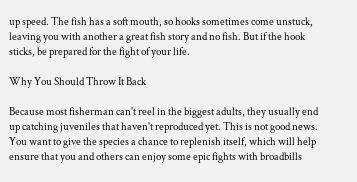up speed. The fish has a soft mouth, so hooks sometimes come unstuck, leaving you with another a great fish story and no fish. But if the hook sticks, be prepared for the fight of your life.

Why You Should Throw It Back

Because most fisherman can't reel in the biggest adults, they usually end up catching juveniles that haven't reproduced yet. This is not good news. You want to give the species a chance to replenish itself, which will help ensure that you and others can enjoy some epic fights with broadbills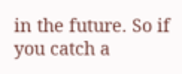in the future. So if you catch a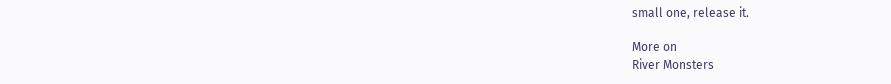small one, release it.

More on
River Monsters